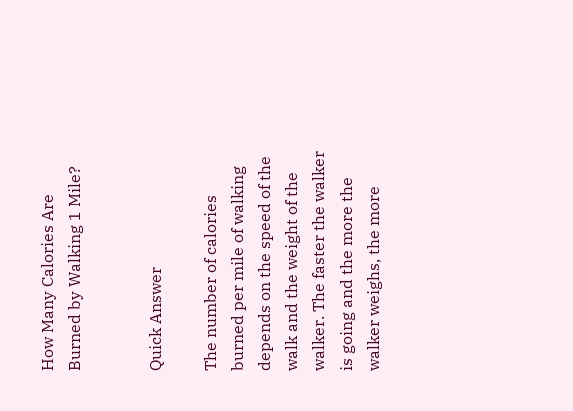How Many Calories Are Burned by Walking 1 Mile?


Quick Answer

The number of calories burned per mile of walking depends on the speed of the walk and the weight of the walker. The faster the walker is going and the more the walker weighs, the more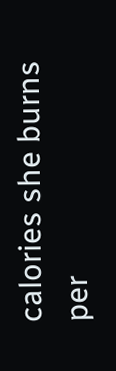calories she burns per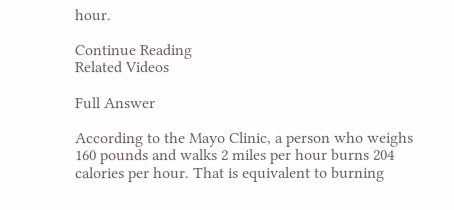hour.

Continue Reading
Related Videos

Full Answer

According to the Mayo Clinic, a person who weighs 160 pounds and walks 2 miles per hour burns 204 calories per hour. That is equivalent to burning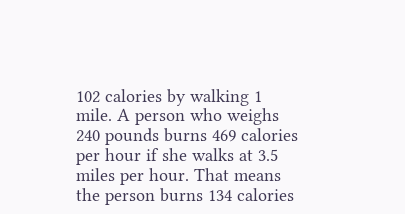102 calories by walking 1 mile. A person who weighs 240 pounds burns 469 calories per hour if she walks at 3.5 miles per hour. That means the person burns 134 calories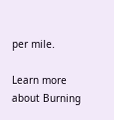per mile.

Learn more about Burning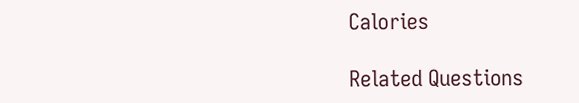Calories

Related Questions